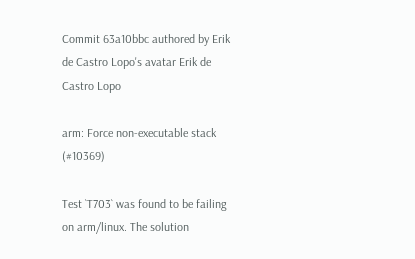Commit 63a10bbc authored by Erik de Castro Lopo's avatar Erik de Castro Lopo

arm: Force non-executable stack (#10369)

Test `T703` was found to be failing on arm/linux. The solution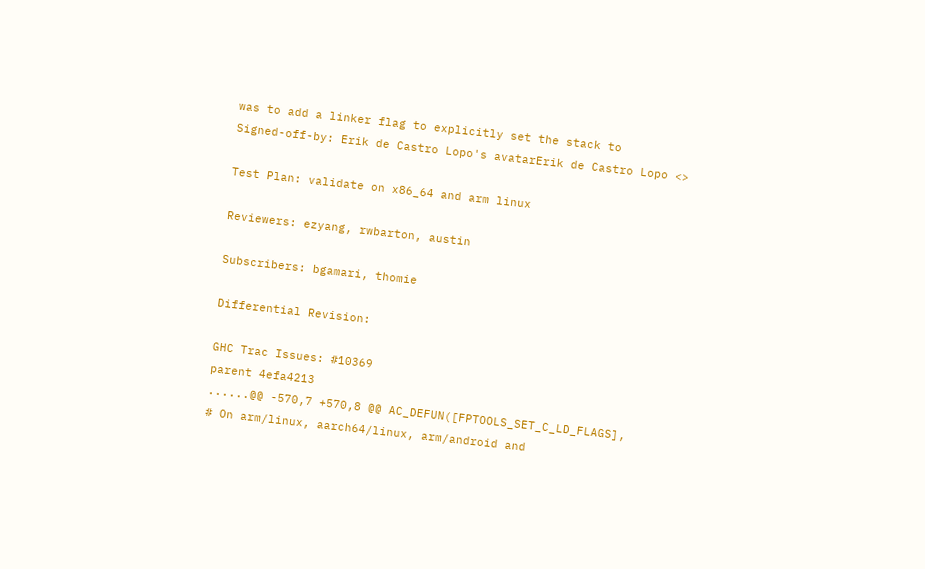was to add a linker flag to explicitly set the stack to
Signed-off-by: Erik de Castro Lopo's avatarErik de Castro Lopo <>

Test Plan: validate on x86_64 and arm linux

Reviewers: ezyang, rwbarton, austin

Subscribers: bgamari, thomie

Differential Revision:

GHC Trac Issues: #10369
parent 4efa4213
......@@ -570,7 +570,8 @@ AC_DEFUN([FPTOOLS_SET_C_LD_FLAGS],
# On arm/linux, aarch64/linux, arm/android and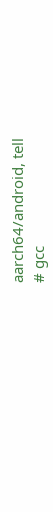aarch64/android, tell
# gcc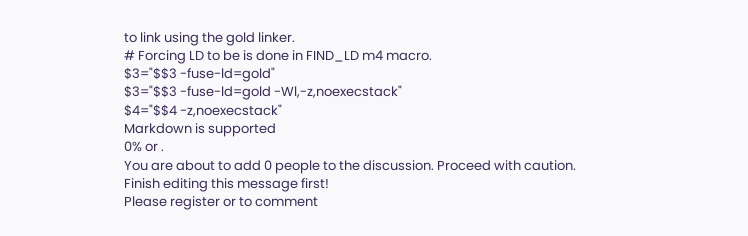to link using the gold linker.
# Forcing LD to be is done in FIND_LD m4 macro.
$3="$$3 -fuse-ld=gold"
$3="$$3 -fuse-ld=gold -Wl,-z,noexecstack"
$4="$$4 -z,noexecstack"
Markdown is supported
0% or .
You are about to add 0 people to the discussion. Proceed with caution.
Finish editing this message first!
Please register or to comment